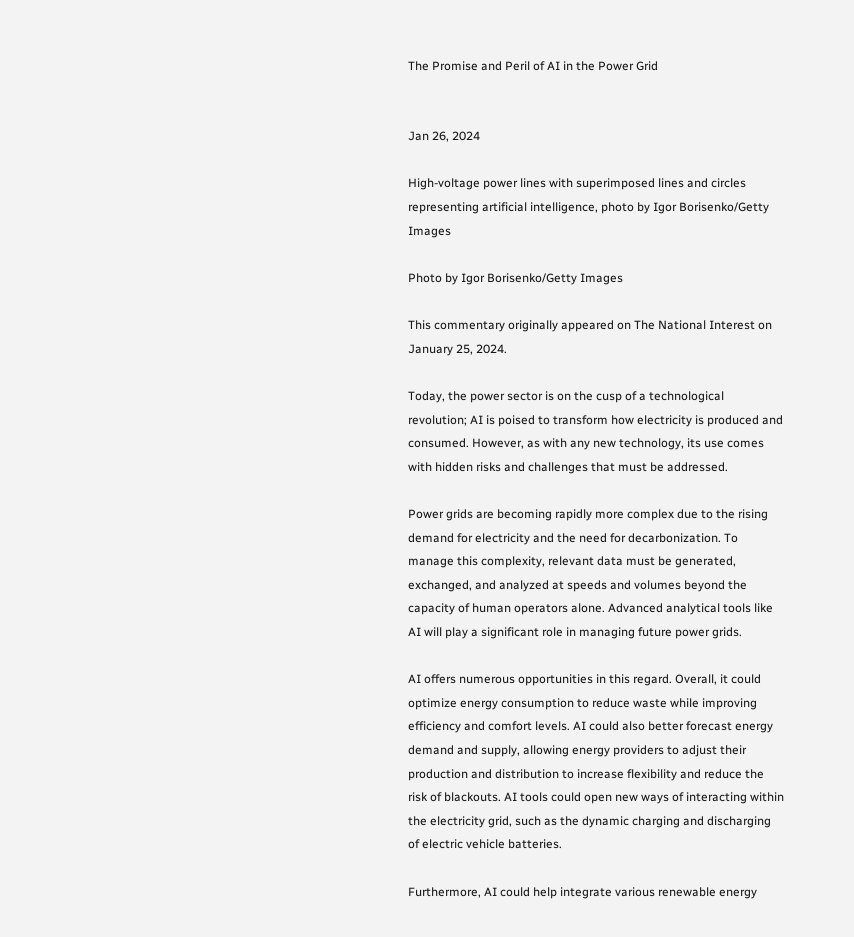The Promise and Peril of AI in the Power Grid


Jan 26, 2024

High-voltage power lines with superimposed lines and circles representing artificial intelligence, photo by Igor Borisenko/Getty Images

Photo by Igor Borisenko/Getty Images

This commentary originally appeared on The National Interest on January 25, 2024.

Today, the power sector is on the cusp of a technological revolution; AI is poised to transform how electricity is produced and consumed. However, as with any new technology, its use comes with hidden risks and challenges that must be addressed.

Power grids are becoming rapidly more complex due to the rising demand for electricity and the need for decarbonization. To manage this complexity, relevant data must be generated, exchanged, and analyzed at speeds and volumes beyond the capacity of human operators alone. Advanced analytical tools like AI will play a significant role in managing future power grids.

AI offers numerous opportunities in this regard. Overall, it could optimize energy consumption to reduce waste while improving efficiency and comfort levels. AI could also better forecast energy demand and supply, allowing energy providers to adjust their production and distribution to increase flexibility and reduce the risk of blackouts. AI tools could open new ways of interacting within the electricity grid, such as the dynamic charging and discharging of electric vehicle batteries.

Furthermore, AI could help integrate various renewable energy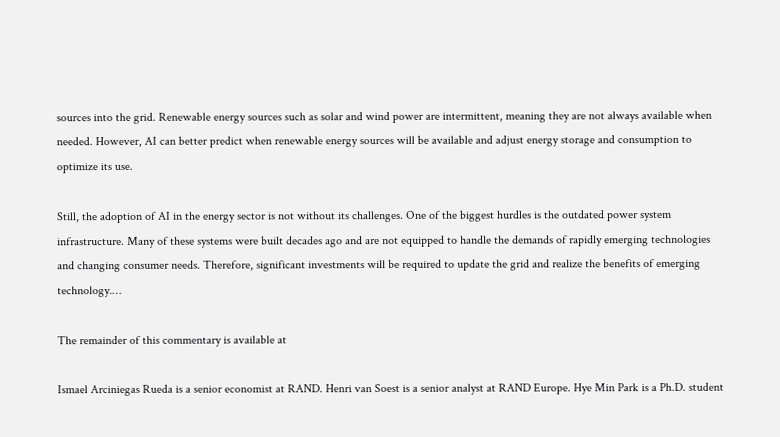sources into the grid. Renewable energy sources such as solar and wind power are intermittent, meaning they are not always available when needed. However, AI can better predict when renewable energy sources will be available and adjust energy storage and consumption to optimize its use.

Still, the adoption of AI in the energy sector is not without its challenges. One of the biggest hurdles is the outdated power system infrastructure. Many of these systems were built decades ago and are not equipped to handle the demands of rapidly emerging technologies and changing consumer needs. Therefore, significant investments will be required to update the grid and realize the benefits of emerging technology.…

The remainder of this commentary is available at

Ismael Arciniegas Rueda is a senior economist at RAND. Henri van Soest is a senior analyst at RAND Europe. Hye Min Park is a Ph.D. student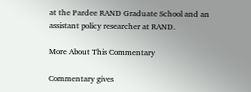at the Pardee RAND Graduate School and an assistant policy researcher at RAND.

More About This Commentary

Commentary gives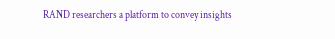RAND researchers a platform to convey insights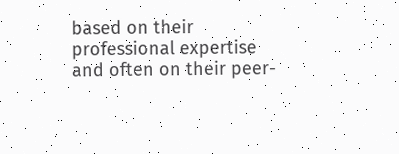based on their professional expertise and often on their peer-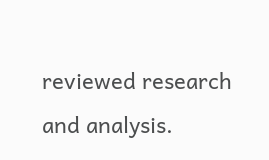reviewed research and analysis.